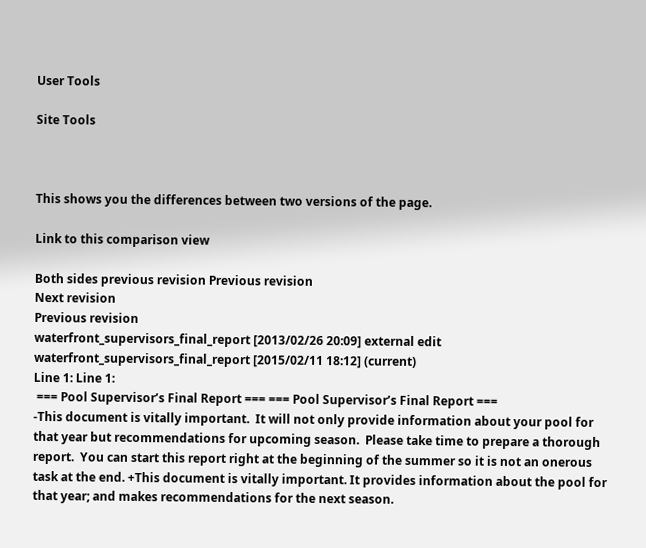User Tools

Site Tools



This shows you the differences between two versions of the page.

Link to this comparison view

Both sides previous revision Previous revision
Next revision
Previous revision
waterfront_supervisors_final_report [2013/02/26 20:09] external edit
waterfront_supervisors_final_report [2015/02/11 18:12] (current)
Line 1: Line 1:
 === Pool Supervisor’s Final Report === === Pool Supervisor’s Final Report ===
-This document is vitally important.  It will not only provide information about your pool for that year but recommendations for upcoming season.  Please take time to prepare a thorough report.  You can start this report right at the beginning of the summer so it is not an onerous task at the end. +This document is vitally important. It provides information about the pool for that year; and makes recommendations for the next season.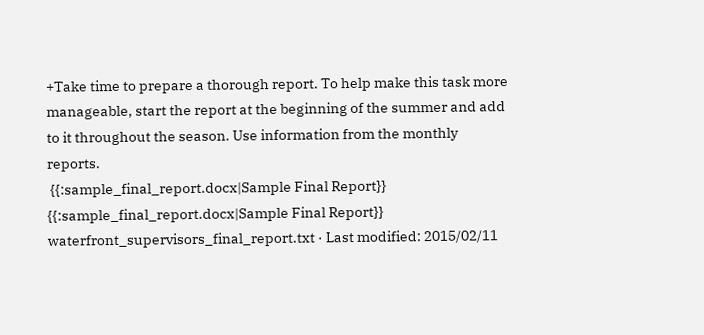+Take time to prepare a thorough report. To help make this task more manageable, start the report at the beginning of the summer and add to it throughout the season. Use information from the monthly reports.
 {{:sample_final_report.docx|Sample Final Report}} {{:sample_final_report.docx|Sample Final Report}}
waterfront_supervisors_final_report.txt · Last modified: 2015/02/11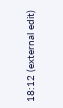18:12 (external edit)